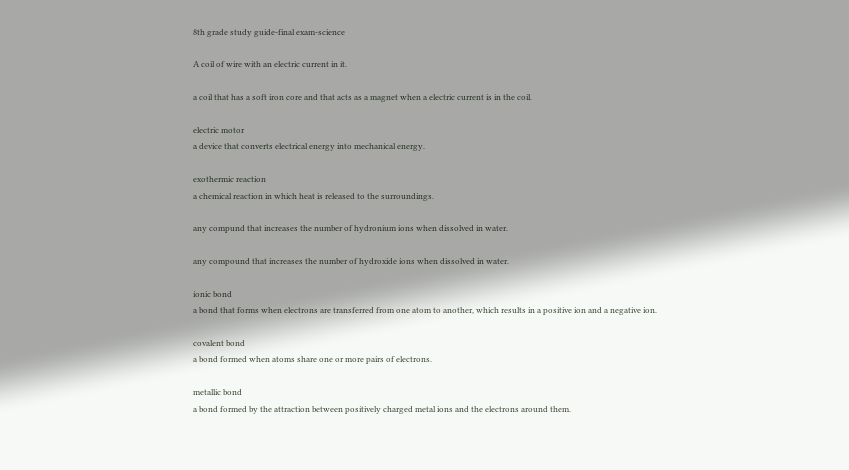8th grade study guide-final exam-science

A coil of wire with an electric current in it.

a coil that has a soft iron core and that acts as a magnet when a electric current is in the coil.

electric motor
a device that converts electrical energy into mechanical energy.

exothermic reaction
a chemical reaction in which heat is released to the surroundings.

any compund that increases the number of hydronium ions when dissolved in water.

any compound that increases the number of hydroxide ions when dissolved in water.

ionic bond
a bond that forms when electrons are transferred from one atom to another, which results in a positive ion and a negative ion.

covalent bond
a bond formed when atoms share one or more pairs of electrons.

metallic bond
a bond formed by the attraction between positively charged metal ions and the electrons around them.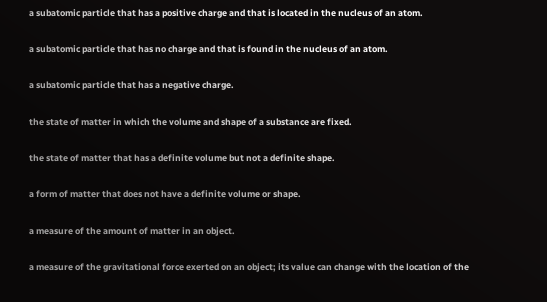a subatomic particle that has a positive charge and that is located in the nucleus of an atom.

a subatomic particle that has no charge and that is found in the nucleus of an atom.

a subatomic particle that has a negative charge.

the state of matter in which the volume and shape of a substance are fixed.

the state of matter that has a definite volume but not a definite shape.

a form of matter that does not have a definite volume or shape.

a measure of the amount of matter in an object.

a measure of the gravitational force exerted on an object; its value can change with the location of the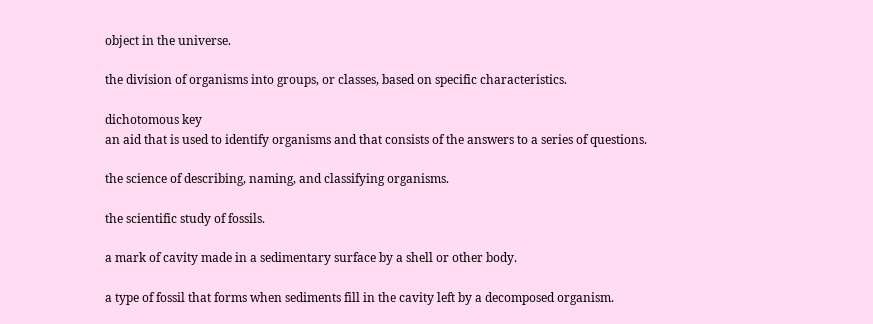object in the universe.

the division of organisms into groups, or classes, based on specific characteristics.

dichotomous key
an aid that is used to identify organisms and that consists of the answers to a series of questions.

the science of describing, naming, and classifying organisms.

the scientific study of fossils.

a mark of cavity made in a sedimentary surface by a shell or other body.

a type of fossil that forms when sediments fill in the cavity left by a decomposed organism.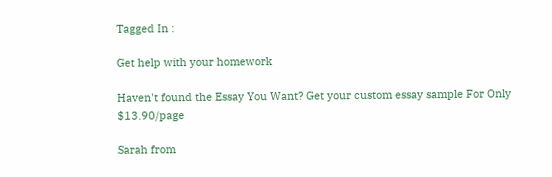Tagged In :

Get help with your homework

Haven't found the Essay You Want? Get your custom essay sample For Only $13.90/page

Sarah from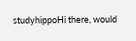studyhippoHi there, would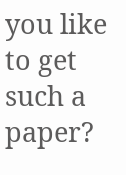you like to get such a paper?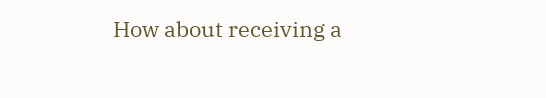How about receiving a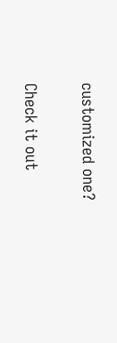customized one?

Check it out